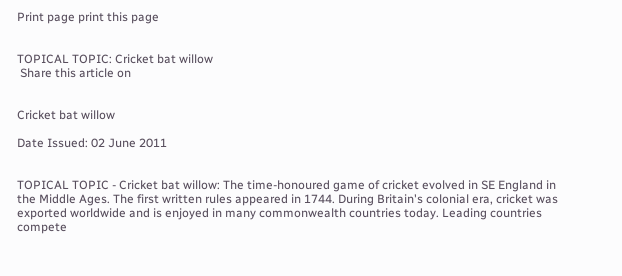Print page print this page


TOPICAL TOPIC: Cricket bat willow
 Share this article on


Cricket bat willow

Date Issued: 02 June 2011


TOPICAL TOPIC - Cricket bat willow: The time-honoured game of cricket evolved in SE England in the Middle Ages. The first written rules appeared in 1744. During Britain's colonial era, cricket was exported worldwide and is enjoyed in many commonwealth countries today. Leading countries compete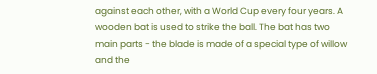against each other, with a World Cup every four years. A wooden bat is used to strike the ball. The bat has two main parts - the blade is made of a special type of willow and the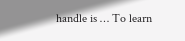handle is … To learn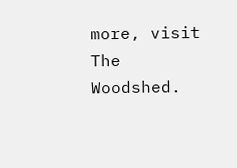more, visit The Woodshed.